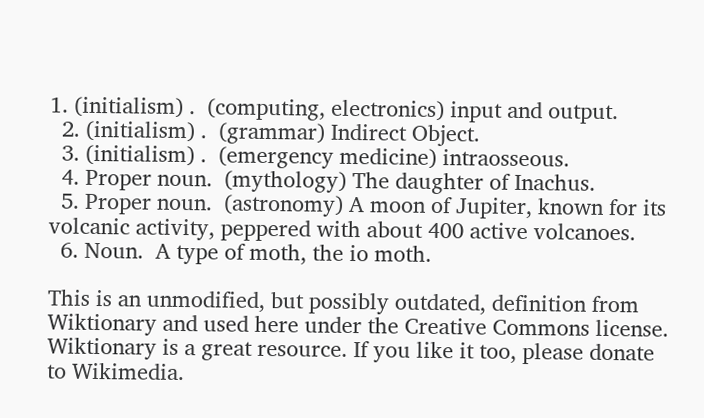1. (initialism) .  (computing, electronics) input and output.
  2. (initialism) .  (grammar) Indirect Object.
  3. (initialism) .  (emergency medicine) intraosseous.
  4. Proper noun.  (mythology) The daughter of Inachus.
  5. Proper noun.  (astronomy) A moon of Jupiter, known for its volcanic activity, peppered with about 400 active volcanoes.
  6. Noun.  A type of moth, the io moth.

This is an unmodified, but possibly outdated, definition from Wiktionary and used here under the Creative Commons license. Wiktionary is a great resource. If you like it too, please donate to Wikimedia.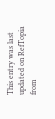This entry was last updated on RefTopia from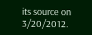its source on 3/20/2012.